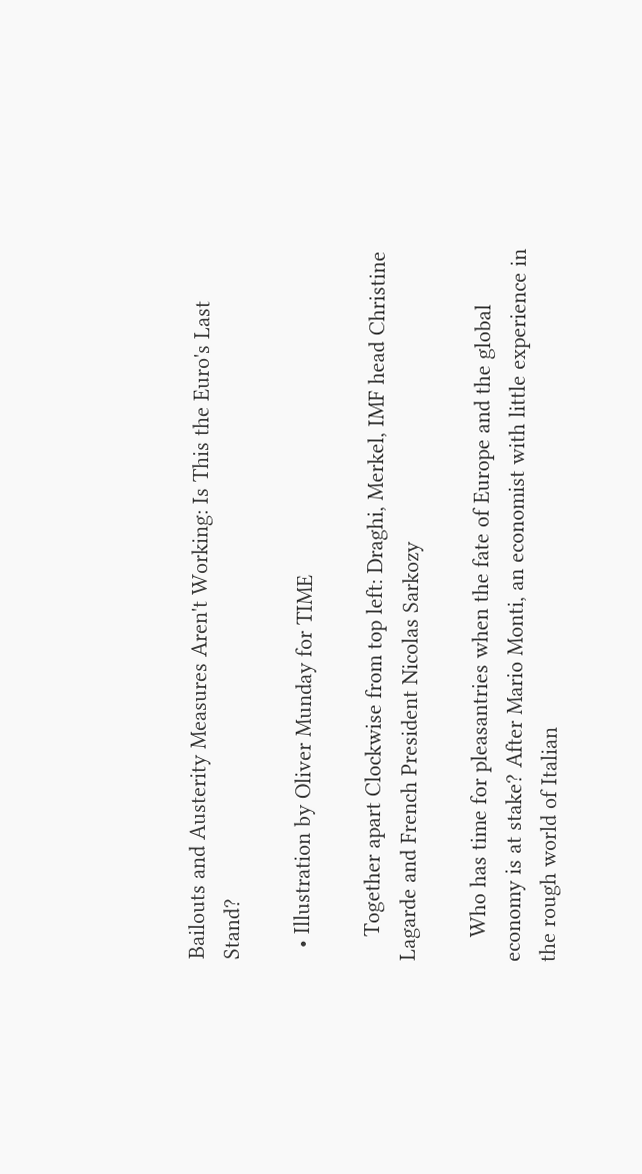Bailouts and Austerity Measures Aren't Working: Is This the Euro's Last Stand?

  • Illustration by Oliver Munday for TIME

    Together apart Clockwise from top left: Draghi, Merkel, IMF head Christine Lagarde and French President Nicolas Sarkozy

    Who has time for pleasantries when the fate of Europe and the global economy is at stake? After Mario Monti, an economist with little experience in the rough world of Italian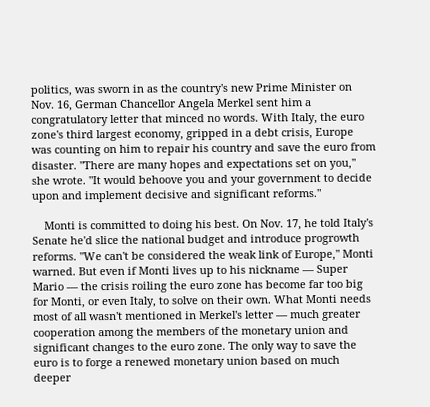politics, was sworn in as the country's new Prime Minister on Nov. 16, German Chancellor Angela Merkel sent him a congratulatory letter that minced no words. With Italy, the euro zone's third largest economy, gripped in a debt crisis, Europe was counting on him to repair his country and save the euro from disaster. "There are many hopes and expectations set on you," she wrote. "It would behoove you and your government to decide upon and implement decisive and significant reforms."

    Monti is committed to doing his best. On Nov. 17, he told Italy's Senate he'd slice the national budget and introduce progrowth reforms. "We can't be considered the weak link of Europe," Monti warned. But even if Monti lives up to his nickname — Super Mario — the crisis roiling the euro zone has become far too big for Monti, or even Italy, to solve on their own. What Monti needs most of all wasn't mentioned in Merkel's letter — much greater cooperation among the members of the monetary union and significant changes to the euro zone. The only way to save the euro is to forge a renewed monetary union based on much deeper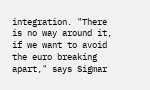integration. "There is no way around it, if we want to avoid the euro breaking apart," says Sigmar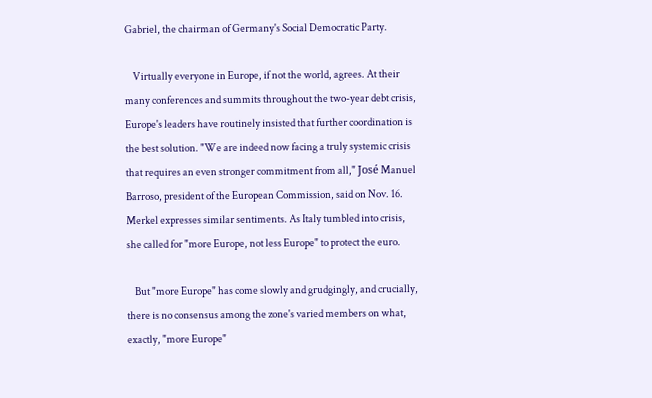Gabriel, the chairman of Germany's Social Democratic Party.

    Virtually everyone in Europe, if not the world, agrees. At their many conferences and summits throughout the two-year debt crisis, Europe's leaders have routinely insisted that further coordination is the best solution. "We are indeed now facing a truly systemic crisis that requires an even stronger commitment from all," José Manuel Barroso, president of the European Commission, said on Nov. 16. Merkel expresses similar sentiments. As Italy tumbled into crisis, she called for "more Europe, not less Europe" to protect the euro.

    But "more Europe" has come slowly and grudgingly, and crucially, there is no consensus among the zone's varied members on what, exactly, "more Europe"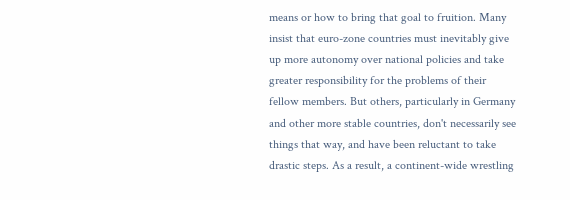means or how to bring that goal to fruition. Many insist that euro-zone countries must inevitably give up more autonomy over national policies and take greater responsibility for the problems of their fellow members. But others, particularly in Germany and other more stable countries, don't necessarily see things that way, and have been reluctant to take drastic steps. As a result, a continent-wide wrestling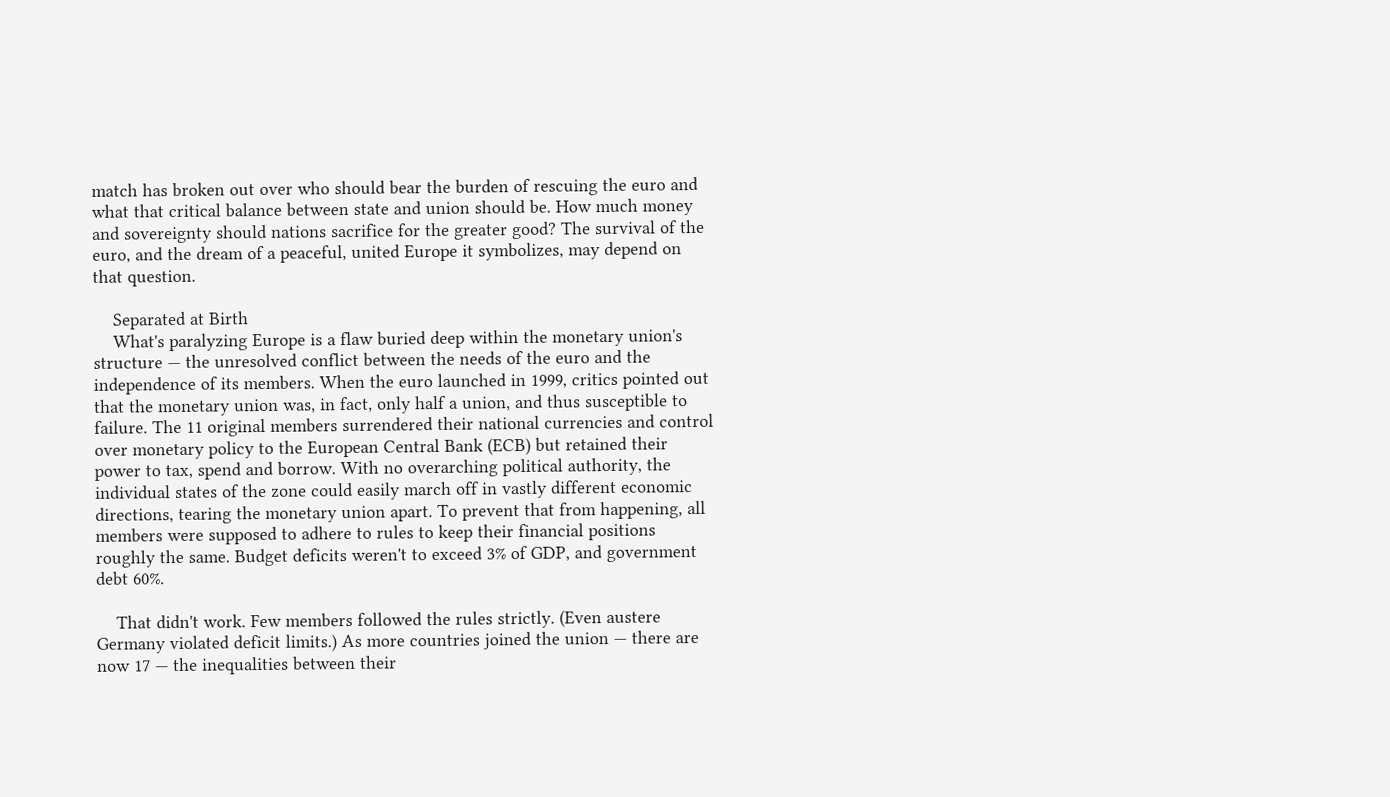match has broken out over who should bear the burden of rescuing the euro and what that critical balance between state and union should be. How much money and sovereignty should nations sacrifice for the greater good? The survival of the euro, and the dream of a peaceful, united Europe it symbolizes, may depend on that question.

    Separated at Birth
    What's paralyzing Europe is a flaw buried deep within the monetary union's structure — the unresolved conflict between the needs of the euro and the independence of its members. When the euro launched in 1999, critics pointed out that the monetary union was, in fact, only half a union, and thus susceptible to failure. The 11 original members surrendered their national currencies and control over monetary policy to the European Central Bank (ECB) but retained their power to tax, spend and borrow. With no overarching political authority, the individual states of the zone could easily march off in vastly different economic directions, tearing the monetary union apart. To prevent that from happening, all members were supposed to adhere to rules to keep their financial positions roughly the same. Budget deficits weren't to exceed 3% of GDP, and government debt 60%.

    That didn't work. Few members followed the rules strictly. (Even austere Germany violated deficit limits.) As more countries joined the union — there are now 17 — the inequalities between their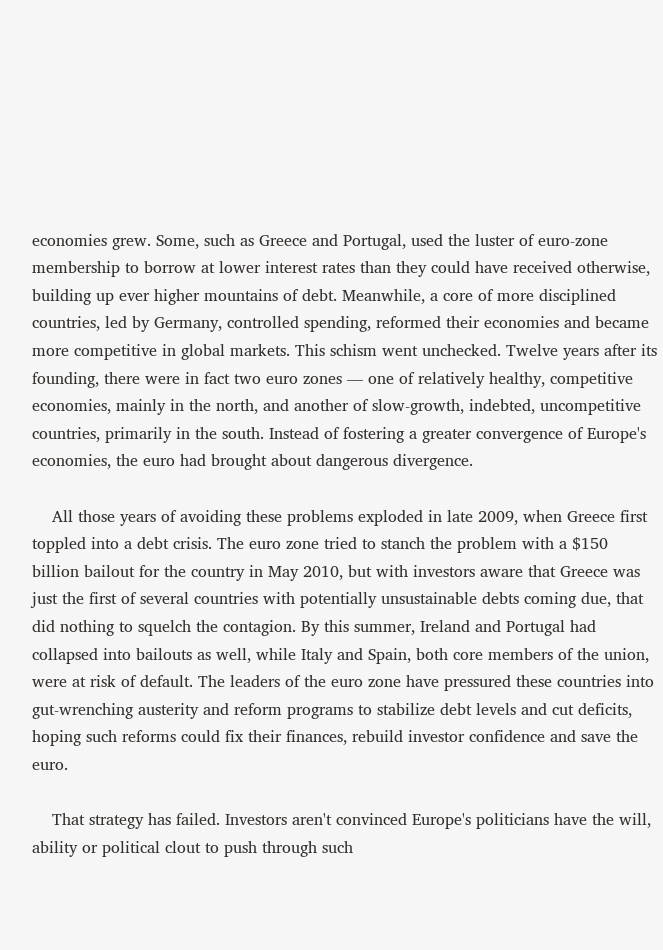economies grew. Some, such as Greece and Portugal, used the luster of euro-zone membership to borrow at lower interest rates than they could have received otherwise, building up ever higher mountains of debt. Meanwhile, a core of more disciplined countries, led by Germany, controlled spending, reformed their economies and became more competitive in global markets. This schism went unchecked. Twelve years after its founding, there were in fact two euro zones — one of relatively healthy, competitive economies, mainly in the north, and another of slow-growth, indebted, uncompetitive countries, primarily in the south. Instead of fostering a greater convergence of Europe's economies, the euro had brought about dangerous divergence.

    All those years of avoiding these problems exploded in late 2009, when Greece first toppled into a debt crisis. The euro zone tried to stanch the problem with a $150 billion bailout for the country in May 2010, but with investors aware that Greece was just the first of several countries with potentially unsustainable debts coming due, that did nothing to squelch the contagion. By this summer, Ireland and Portugal had collapsed into bailouts as well, while Italy and Spain, both core members of the union, were at risk of default. The leaders of the euro zone have pressured these countries into gut-wrenching austerity and reform programs to stabilize debt levels and cut deficits, hoping such reforms could fix their finances, rebuild investor confidence and save the euro.

    That strategy has failed. Investors aren't convinced Europe's politicians have the will, ability or political clout to push through such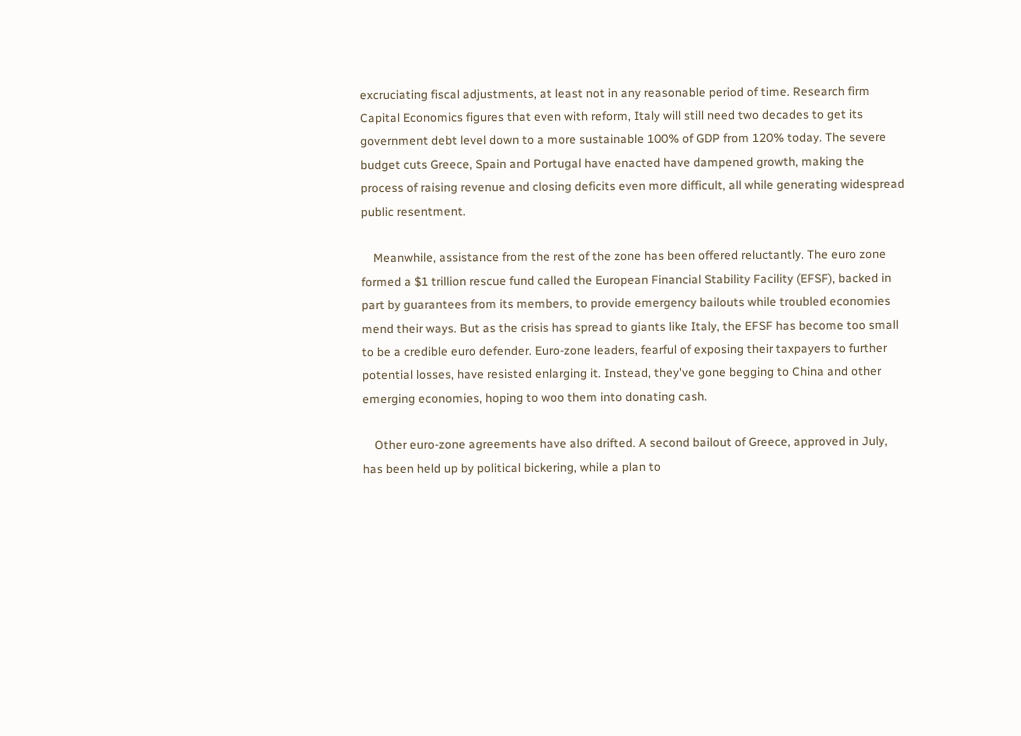excruciating fiscal adjustments, at least not in any reasonable period of time. Research firm Capital Economics figures that even with reform, Italy will still need two decades to get its government debt level down to a more sustainable 100% of GDP from 120% today. The severe budget cuts Greece, Spain and Portugal have enacted have dampened growth, making the process of raising revenue and closing deficits even more difficult, all while generating widespread public resentment.

    Meanwhile, assistance from the rest of the zone has been offered reluctantly. The euro zone formed a $1 trillion rescue fund called the European Financial Stability Facility (EFSF), backed in part by guarantees from its members, to provide emergency bailouts while troubled economies mend their ways. But as the crisis has spread to giants like Italy, the EFSF has become too small to be a credible euro defender. Euro-zone leaders, fearful of exposing their taxpayers to further potential losses, have resisted enlarging it. Instead, they've gone begging to China and other emerging economies, hoping to woo them into donating cash.

    Other euro-zone agreements have also drifted. A second bailout of Greece, approved in July, has been held up by political bickering, while a plan to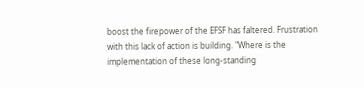boost the firepower of the EFSF has faltered. Frustration with this lack of action is building. "Where is the implementation of these long-standing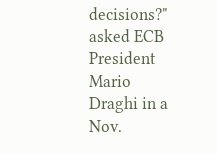decisions?" asked ECB President Mario Draghi in a Nov.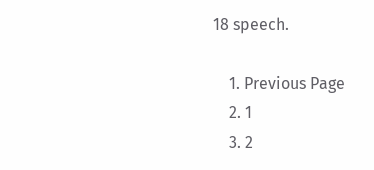18 speech.

    1. Previous Page
    2. 1
    3. 2